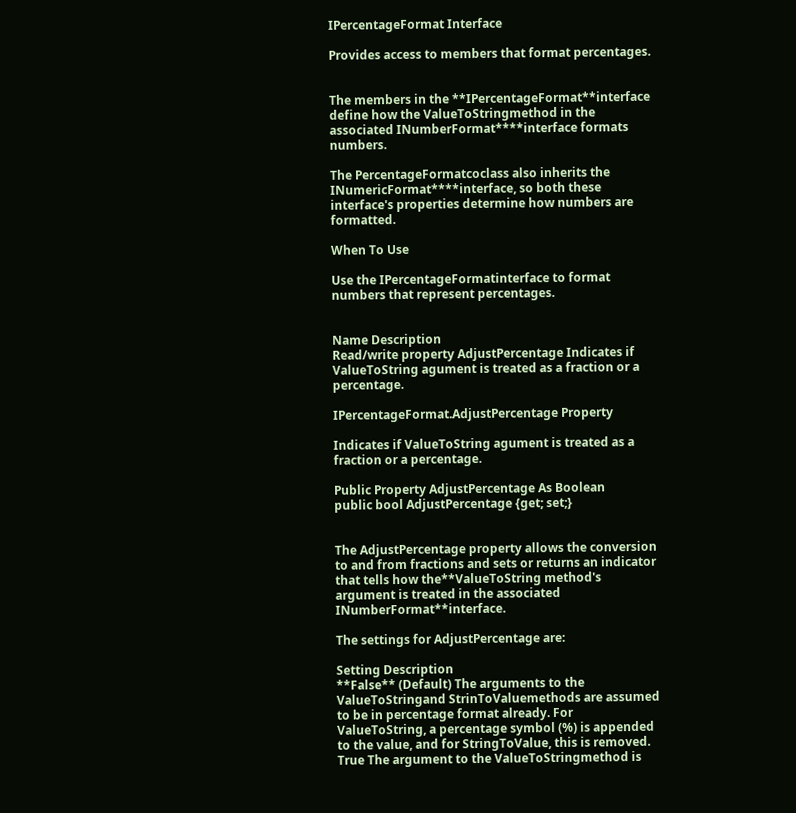IPercentageFormat Interface

Provides access to members that format percentages.


The members in the **IPercentageFormat**interface define how the ValueToStringmethod in the associated INumberFormat****interface formats numbers.

The PercentageFormatcoclass also inherits the INumericFormat****interface, so both these interface's properties determine how numbers are formatted.

When To Use

Use the IPercentageFormatinterface to format numbers that represent percentages.


Name Description
Read/write property AdjustPercentage Indicates if ValueToString agument is treated as a fraction or a percentage.

IPercentageFormat.AdjustPercentage Property

Indicates if ValueToString agument is treated as a fraction or a percentage.

Public Property AdjustPercentage As Boolean
public bool AdjustPercentage {get; set;}


The AdjustPercentage property allows the conversion to and from fractions and sets or returns an indicator that tells how the**ValueToString method's argument is treated in the associated INumberFormat**interface.

The settings for AdjustPercentage are:

Setting Description
**False** (Default) The arguments to the ValueToStringand StrinToValuemethods are assumed to be in percentage format already. For ValueToString, a percentage symbol (%) is appended to the value, and for StringToValue, this is removed.
True The argument to the ValueToStringmethod is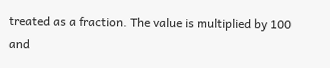treated as a fraction. The value is multiplied by 100 and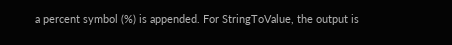a percent symbol (%) is appended. For StringToValue, the output is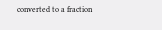converted to a fraction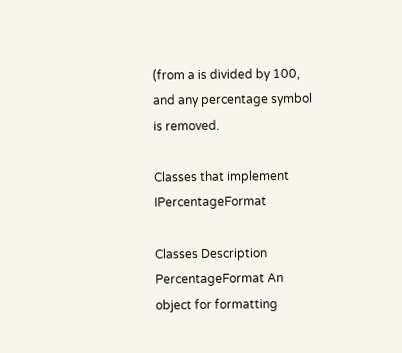(from a is divided by 100, and any percentage symbol is removed.

Classes that implement IPercentageFormat

Classes Description
PercentageFormat An object for formatting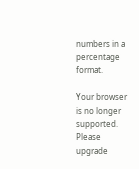numbers in a percentage format.

Your browser is no longer supported. Please upgrade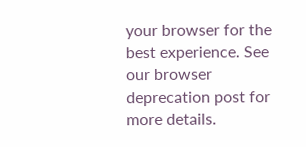your browser for the best experience. See our browser deprecation post for more details.